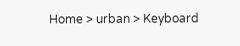Home > urban > Keyboard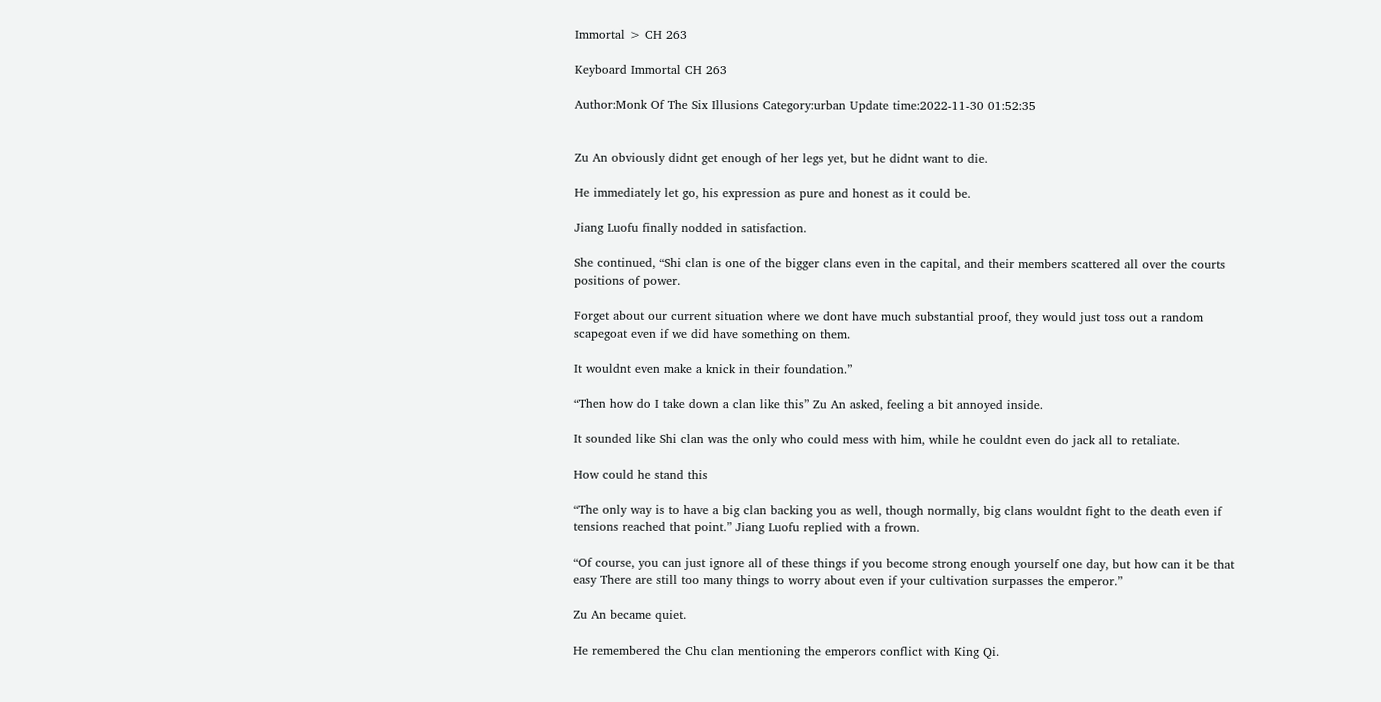Immortal > CH 263

Keyboard Immortal CH 263

Author:Monk Of The Six Illusions Category:urban Update time:2022-11-30 01:52:35


Zu An obviously didnt get enough of her legs yet, but he didnt want to die.

He immediately let go, his expression as pure and honest as it could be.

Jiang Luofu finally nodded in satisfaction.

She continued, “Shi clan is one of the bigger clans even in the capital, and their members scattered all over the courts positions of power.

Forget about our current situation where we dont have much substantial proof, they would just toss out a random scapegoat even if we did have something on them.

It wouldnt even make a knick in their foundation.”

“Then how do I take down a clan like this” Zu An asked, feeling a bit annoyed inside.

It sounded like Shi clan was the only who could mess with him, while he couldnt even do jack all to retaliate.

How could he stand this

“The only way is to have a big clan backing you as well, though normally, big clans wouldnt fight to the death even if tensions reached that point.” Jiang Luofu replied with a frown.

“Of course, you can just ignore all of these things if you become strong enough yourself one day, but how can it be that easy There are still too many things to worry about even if your cultivation surpasses the emperor.”

Zu An became quiet.

He remembered the Chu clan mentioning the emperors conflict with King Qi.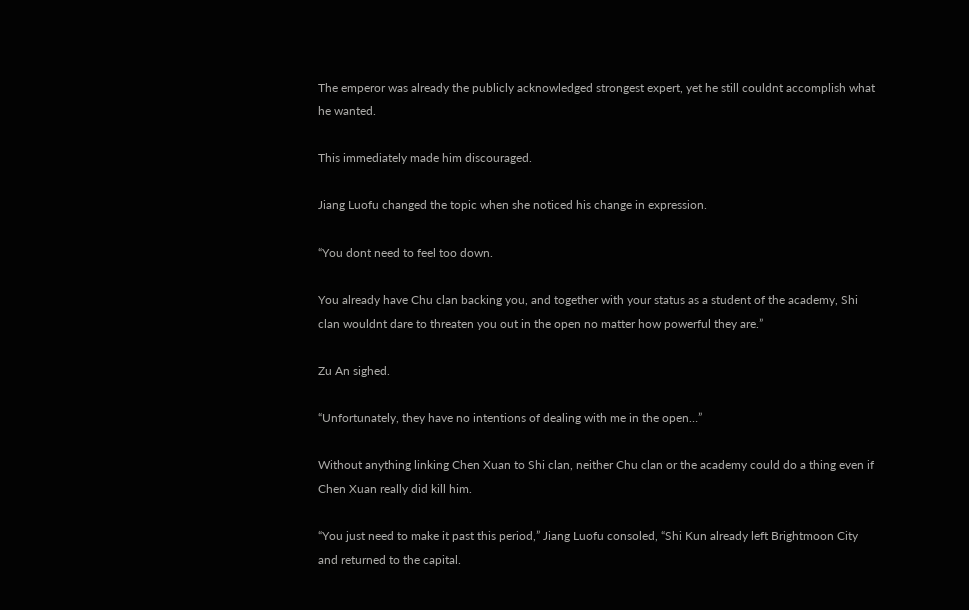The emperor was already the publicly acknowledged strongest expert, yet he still couldnt accomplish what he wanted.

This immediately made him discouraged.

Jiang Luofu changed the topic when she noticed his change in expression.

“You dont need to feel too down.

You already have Chu clan backing you, and together with your status as a student of the academy, Shi clan wouldnt dare to threaten you out in the open no matter how powerful they are.”

Zu An sighed.

“Unfortunately, they have no intentions of dealing with me in the open…”

Without anything linking Chen Xuan to Shi clan, neither Chu clan or the academy could do a thing even if Chen Xuan really did kill him.

“You just need to make it past this period,” Jiang Luofu consoled, “Shi Kun already left Brightmoon City and returned to the capital.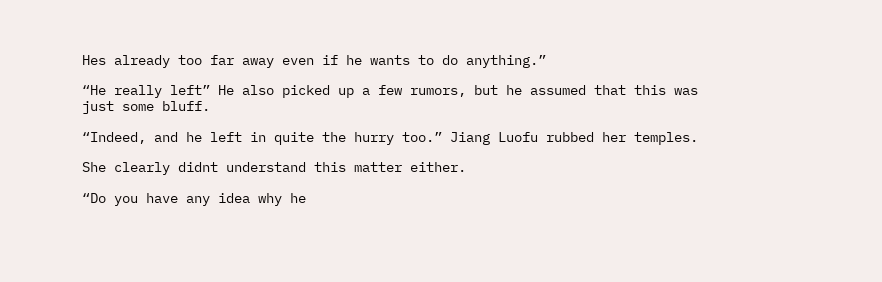Hes already too far away even if he wants to do anything.”

“He really left” He also picked up a few rumors, but he assumed that this was just some bluff.

“Indeed, and he left in quite the hurry too.” Jiang Luofu rubbed her temples.

She clearly didnt understand this matter either.

“Do you have any idea why he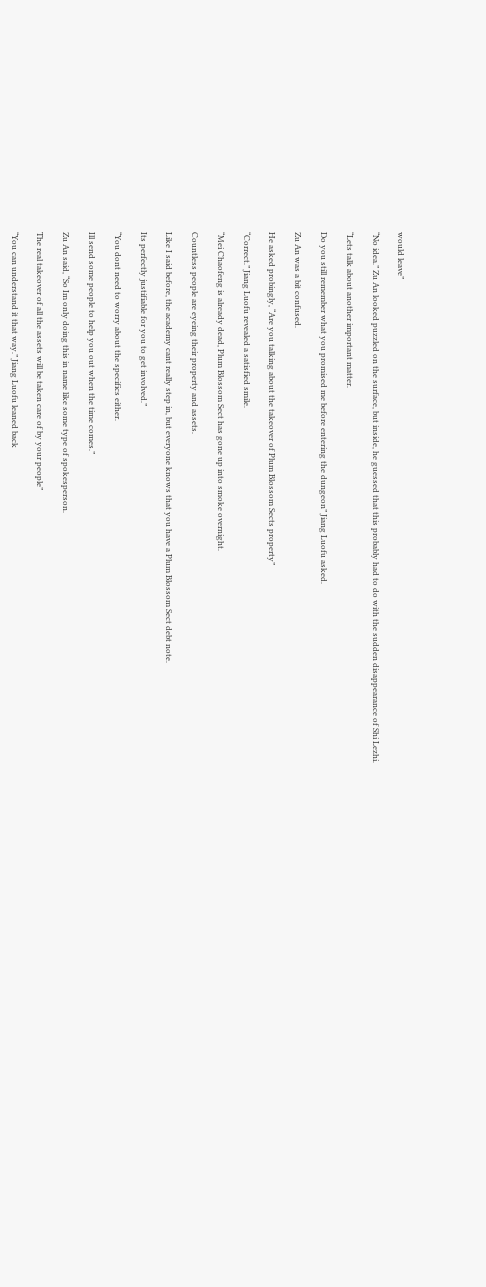would leave”

“No idea.” Zu An looked puzzled on the surface, but inside, he guessed that this probably had to do with the sudden disappearance of Shi Lezhi.

“Lets talk about another important matter.

Do you still remember what you promised me before entering the dungeon” Jiang Luofu asked.

Zu An was a bit confused.

He asked probingly, “Are you talking about the takeover of Plum Blossom Sects property”

“Correct.” Jiang Luofu revealed a satisfied smile.

“Mei Chaofeng is already dead, Plum Blossom Sect has gone up into smoke overnight.

Countless people are eyeing their property and assets.

Like I said before, the academy cant really step in, but everyone knows that you have a Plum Blossom Sect debt note.

Its perfectly justifiable for you to get involved.”

“You dont need to worry about the specifics either.

Ill send some people to help you out when the time comes.”

Zu An said, “So Im only doing this in name like some type of spokesperson.

The real takeover of all the assets will be taken care of by your people”

“You can understand it that way.” Jiang Luofu leaned back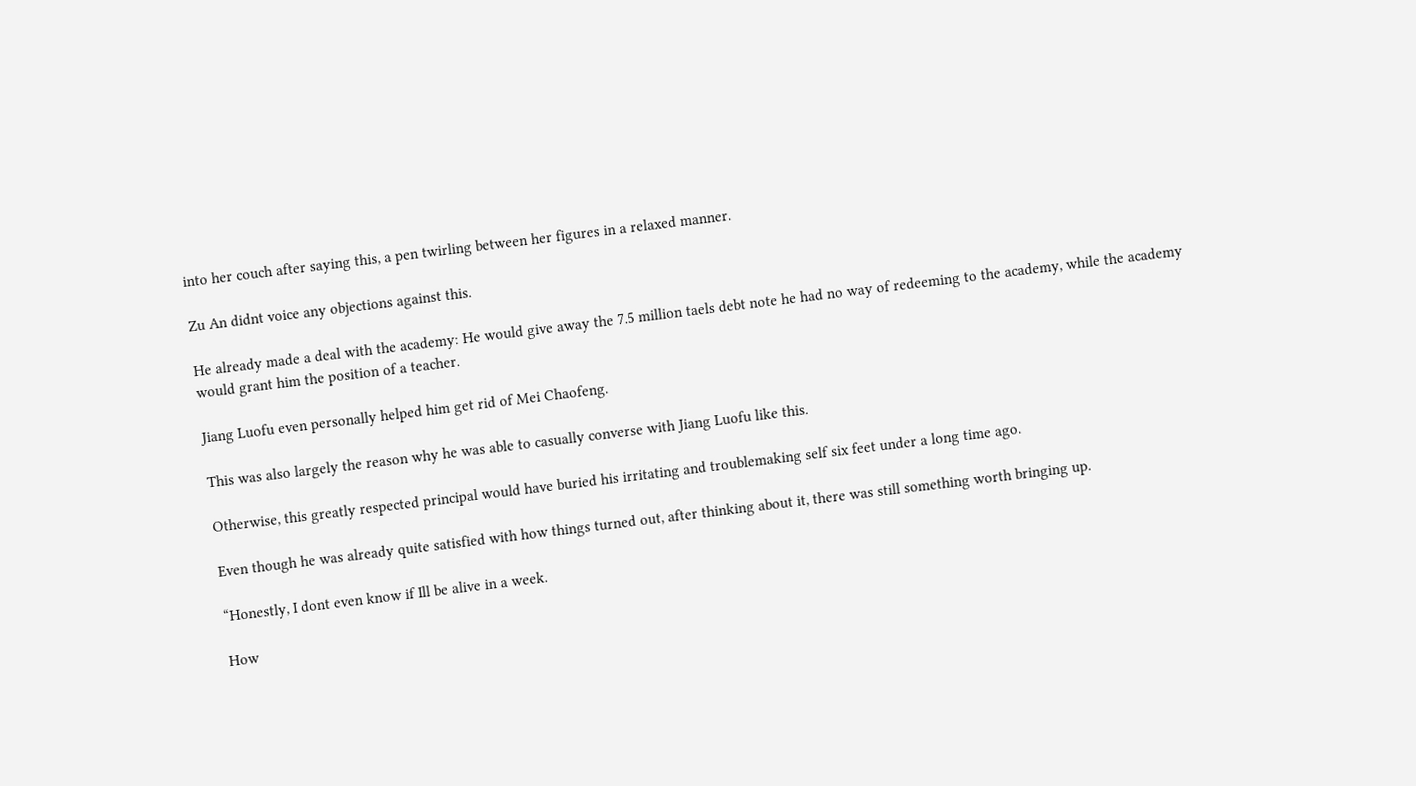into her couch after saying this, a pen twirling between her figures in a relaxed manner.

Zu An didnt voice any objections against this.

He already made a deal with the academy: He would give away the 7.5 million taels debt note he had no way of redeeming to the academy, while the academy would grant him the position of a teacher.

Jiang Luofu even personally helped him get rid of Mei Chaofeng.

This was also largely the reason why he was able to casually converse with Jiang Luofu like this.

Otherwise, this greatly respected principal would have buried his irritating and troublemaking self six feet under a long time ago.

Even though he was already quite satisfied with how things turned out, after thinking about it, there was still something worth bringing up.

“Honestly, I dont even know if Ill be alive in a week.

How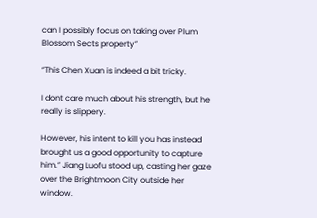can I possibly focus on taking over Plum Blossom Sects property”

“This Chen Xuan is indeed a bit tricky.

I dont care much about his strength, but he really is slippery.

However, his intent to kill you has instead brought us a good opportunity to capture him.” Jiang Luofu stood up, casting her gaze over the Brightmoon City outside her window.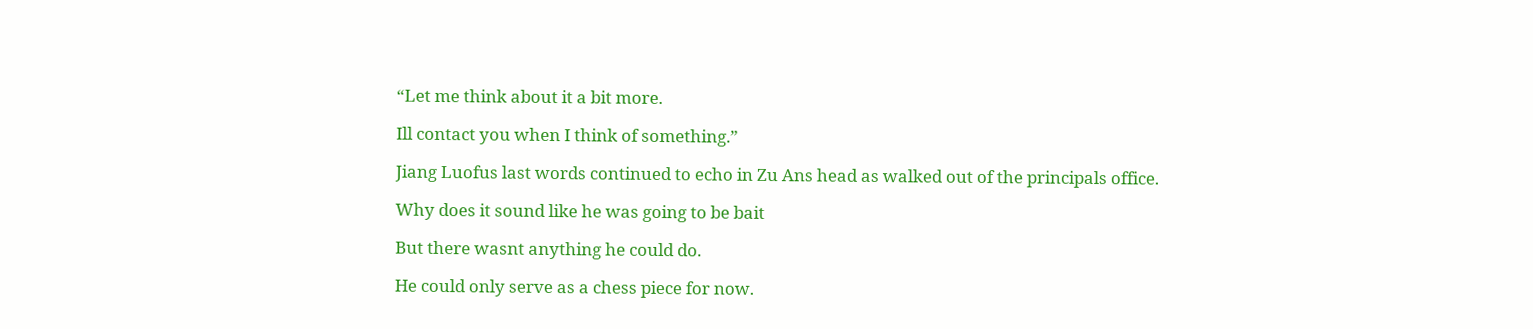“Let me think about it a bit more.

Ill contact you when I think of something.”

Jiang Luofus last words continued to echo in Zu Ans head as walked out of the principals office.

Why does it sound like he was going to be bait

But there wasnt anything he could do.

He could only serve as a chess piece for now.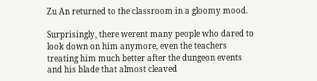Zu An returned to the classroom in a gloomy mood.

Surprisingly, there werent many people who dared to look down on him anymore, even the teachers treating him much better after the dungeon events and his blade that almost cleaved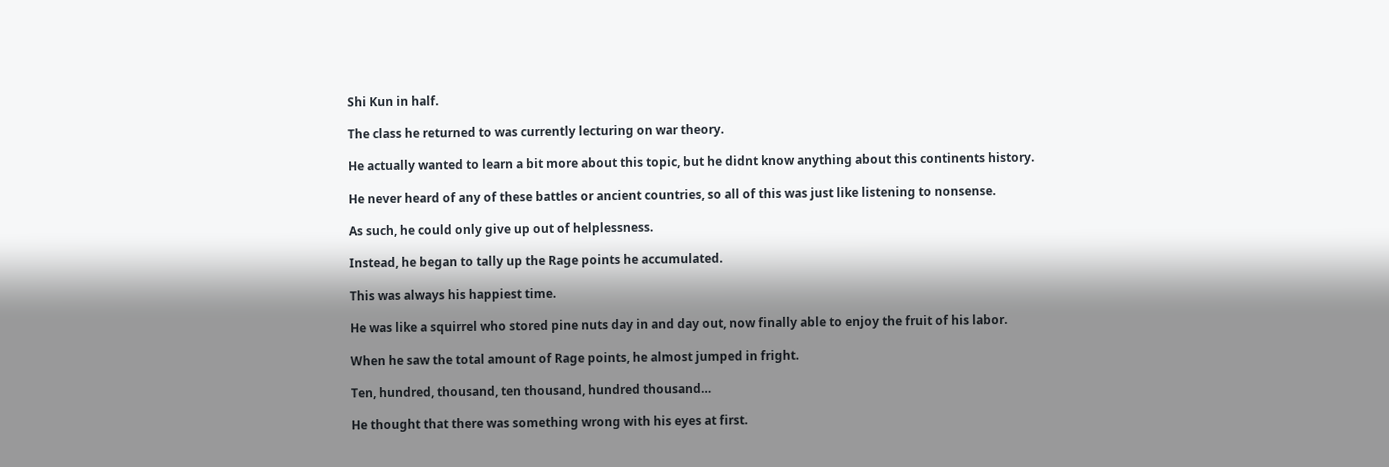Shi Kun in half.

The class he returned to was currently lecturing on war theory.

He actually wanted to learn a bit more about this topic, but he didnt know anything about this continents history.

He never heard of any of these battles or ancient countries, so all of this was just like listening to nonsense.

As such, he could only give up out of helplessness.

Instead, he began to tally up the Rage points he accumulated.

This was always his happiest time.

He was like a squirrel who stored pine nuts day in and day out, now finally able to enjoy the fruit of his labor.

When he saw the total amount of Rage points, he almost jumped in fright.

Ten, hundred, thousand, ten thousand, hundred thousand…

He thought that there was something wrong with his eyes at first.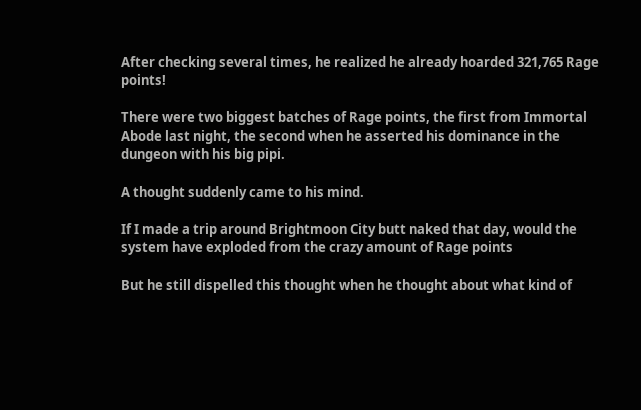After checking several times, he realized he already hoarded 321,765 Rage points!

There were two biggest batches of Rage points, the first from Immortal Abode last night, the second when he asserted his dominance in the dungeon with his big pipi.

A thought suddenly came to his mind.

If I made a trip around Brightmoon City butt naked that day, would the system have exploded from the crazy amount of Rage points

But he still dispelled this thought when he thought about what kind of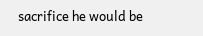sacrifice he would be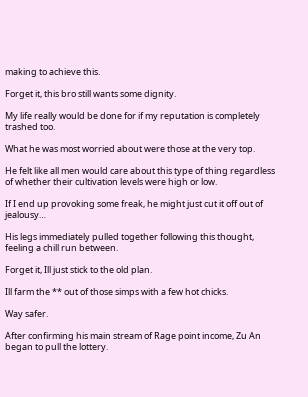making to achieve this.

Forget it, this bro still wants some dignity.

My life really would be done for if my reputation is completely trashed too.

What he was most worried about were those at the very top.

He felt like all men would care about this type of thing regardless of whether their cultivation levels were high or low.

If I end up provoking some freak, he might just cut it off out of jealousy…

His legs immediately pulled together following this thought, feeling a chill run between.

Forget it, Ill just stick to the old plan.

Ill farm the ** out of those simps with a few hot chicks.

Way safer.

After confirming his main stream of Rage point income, Zu An began to pull the lottery.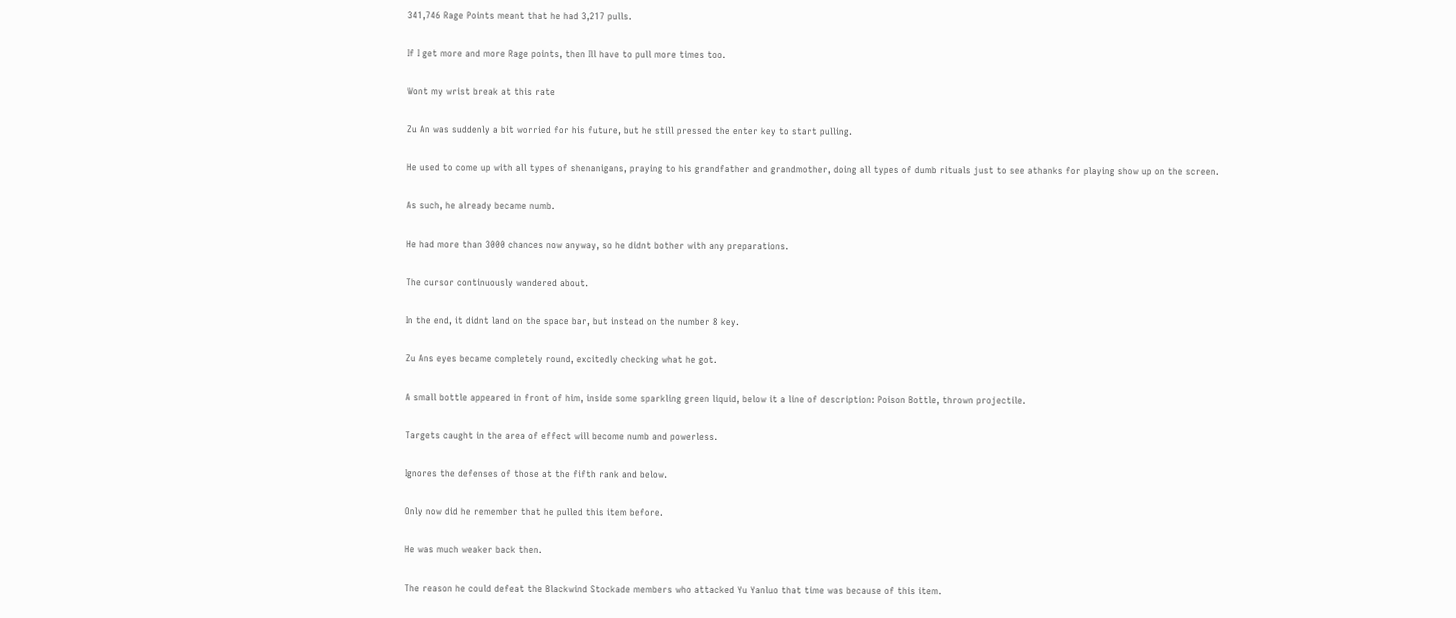341,746 Rage Points meant that he had 3,217 pulls.

If I get more and more Rage points, then Ill have to pull more times too.

Wont my wrist break at this rate

Zu An was suddenly a bit worried for his future, but he still pressed the enter key to start pulling.

He used to come up with all types of shenanigans, praying to his grandfather and grandmother, doing all types of dumb rituals just to see athanks for playing show up on the screen.

As such, he already became numb.

He had more than 3000 chances now anyway, so he didnt bother with any preparations.

The cursor continuously wandered about.

In the end, it didnt land on the space bar, but instead on the number 8 key.

Zu Ans eyes became completely round, excitedly checking what he got.

A small bottle appeared in front of him, inside some sparkling green liquid, below it a line of description: Poison Bottle, thrown projectile.

Targets caught in the area of effect will become numb and powerless.

Ignores the defenses of those at the fifth rank and below.

Only now did he remember that he pulled this item before.

He was much weaker back then.

The reason he could defeat the Blackwind Stockade members who attacked Yu Yanluo that time was because of this item.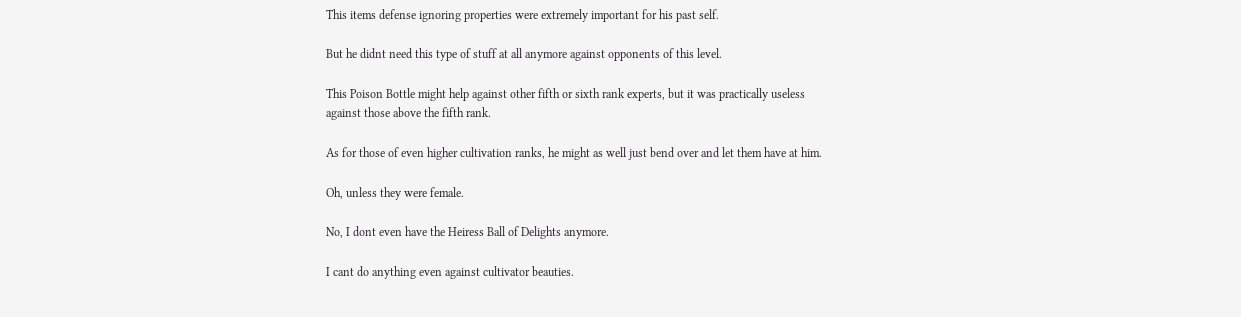This items defense ignoring properties were extremely important for his past self.

But he didnt need this type of stuff at all anymore against opponents of this level.

This Poison Bottle might help against other fifth or sixth rank experts, but it was practically useless against those above the fifth rank.

As for those of even higher cultivation ranks, he might as well just bend over and let them have at him.

Oh, unless they were female.

No, I dont even have the Heiress Ball of Delights anymore.

I cant do anything even against cultivator beauties.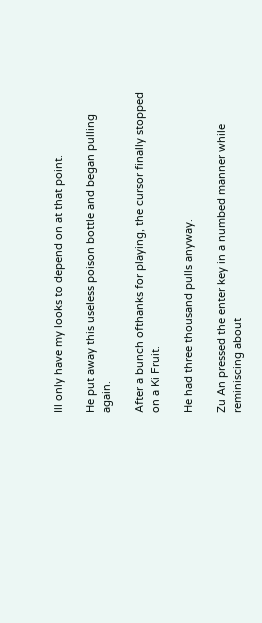Ill only have my looks to depend on at that point.

He put away this useless poison bottle and began pulling again.

After a bunch ofthanks for playing, the cursor finally stopped on a Ki Fruit.

He had three thousand pulls anyway.

Zu An pressed the enter key in a numbed manner while reminiscing about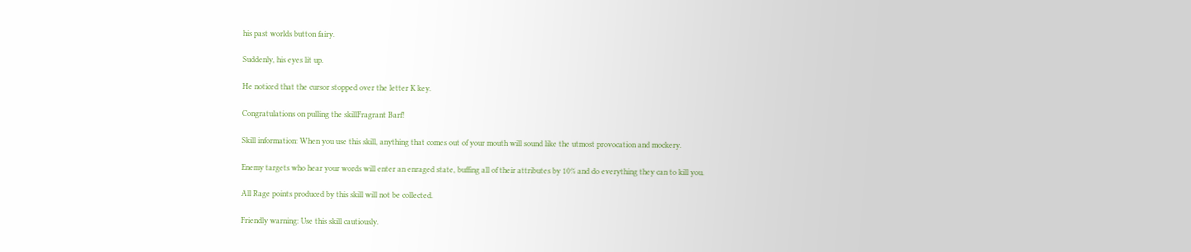his past worlds button fairy.

Suddenly, his eyes lit up.

He noticed that the cursor stopped over the letter K key.

Congratulations on pulling the skillFragrant Barf!

Skill information: When you use this skill, anything that comes out of your mouth will sound like the utmost provocation and mockery.

Enemy targets who hear your words will enter an enraged state, buffing all of their attributes by 10% and do everything they can to kill you.

All Rage points produced by this skill will not be collected.

Friendly warning: Use this skill cautiously.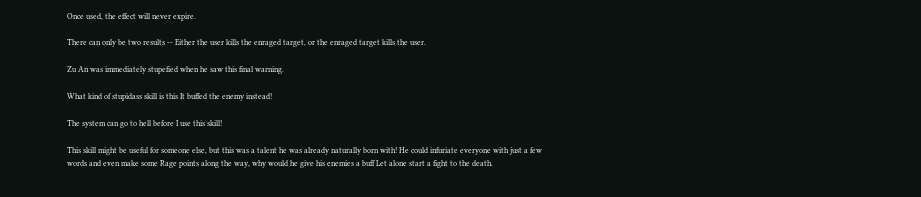Once used, the effect will never expire.

There can only be two results -- Either the user kills the enraged target, or the enraged target kills the user.

Zu An was immediately stupefied when he saw this final warning.

What kind of stupidass skill is this It buffed the enemy instead!

The system can go to hell before I use this skill!

This skill might be useful for someone else, but this was a talent he was already naturally born with! He could infuriate everyone with just a few words and even make some Rage points along the way, why would he give his enemies a buff Let alone start a fight to the death.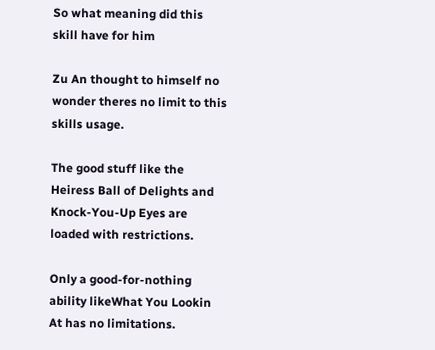So what meaning did this skill have for him

Zu An thought to himself no wonder theres no limit to this skills usage.

The good stuff like the Heiress Ball of Delights and Knock-You-Up Eyes are loaded with restrictions.

Only a good-for-nothing ability likeWhat You Lookin At has no limitations.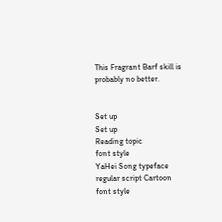This Fragrant Barf skill is probably no better.


Set up
Set up
Reading topic
font style
YaHei Song typeface regular script Cartoon
font style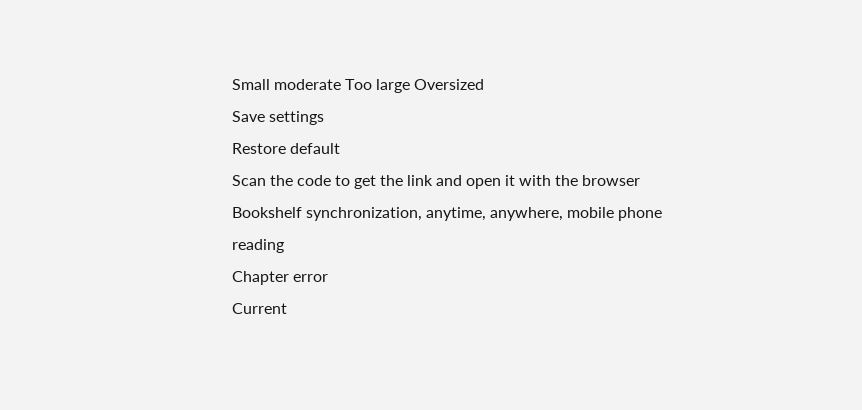Small moderate Too large Oversized
Save settings
Restore default
Scan the code to get the link and open it with the browser
Bookshelf synchronization, anytime, anywhere, mobile phone reading
Chapter error
Current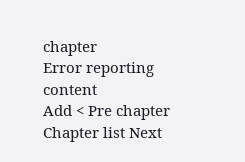chapter
Error reporting content
Add < Pre chapter Chapter list Next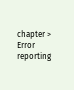chapter > Error reporting